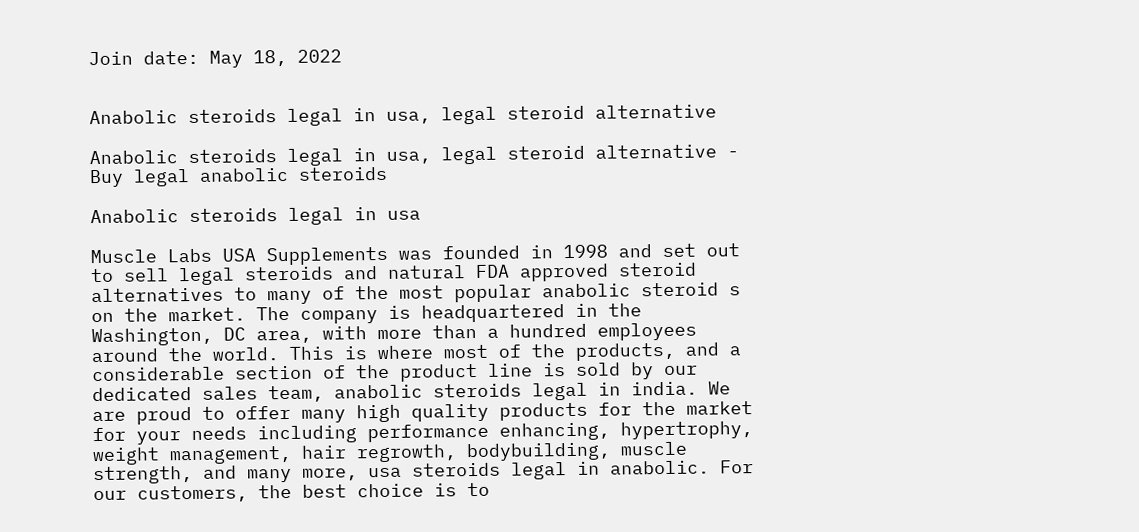Join date: May 18, 2022


Anabolic steroids legal in usa, legal steroid alternative

Anabolic steroids legal in usa, legal steroid alternative - Buy legal anabolic steroids

Anabolic steroids legal in usa

Muscle Labs USA Supplements was founded in 1998 and set out to sell legal steroids and natural FDA approved steroid alternatives to many of the most popular anabolic steroid s on the market. The company is headquartered in the Washington, DC area, with more than a hundred employees around the world. This is where most of the products, and a considerable section of the product line is sold by our dedicated sales team, anabolic steroids legal in india. We are proud to offer many high quality products for the market for your needs including performance enhancing, hypertrophy, weight management, hair regrowth, bodybuilding, muscle strength, and many more, usa steroids legal in anabolic. For our customers, the best choice is to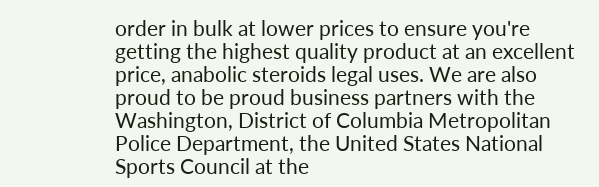order in bulk at lower prices to ensure you're getting the highest quality product at an excellent price, anabolic steroids legal uses. We are also proud to be proud business partners with the Washington, District of Columbia Metropolitan Police Department, the United States National Sports Council at the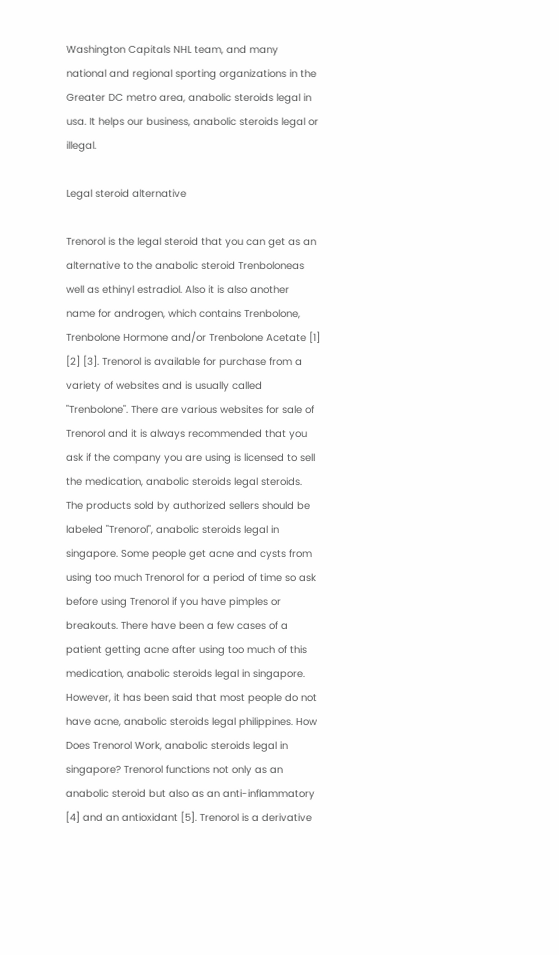Washington Capitals NHL team, and many national and regional sporting organizations in the Greater DC metro area, anabolic steroids legal in usa. It helps our business, anabolic steroids legal or illegal.

Legal steroid alternative

Trenorol is the legal steroid that you can get as an alternative to the anabolic steroid Trenboloneas well as ethinyl estradiol. Also it is also another name for androgen, which contains Trenbolone, Trenbolone Hormone and/or Trenbolone Acetate [1] [2] [3]. Trenorol is available for purchase from a variety of websites and is usually called "Trenbolone". There are various websites for sale of Trenorol and it is always recommended that you ask if the company you are using is licensed to sell the medication, anabolic steroids legal steroids. The products sold by authorized sellers should be labeled "Trenorol", anabolic steroids legal in singapore. Some people get acne and cysts from using too much Trenorol for a period of time so ask before using Trenorol if you have pimples or breakouts. There have been a few cases of a patient getting acne after using too much of this medication, anabolic steroids legal in singapore. However, it has been said that most people do not have acne, anabolic steroids legal philippines. How Does Trenorol Work, anabolic steroids legal in singapore? Trenorol functions not only as an anabolic steroid but also as an anti-inflammatory [4] and an antioxidant [5]. Trenorol is a derivative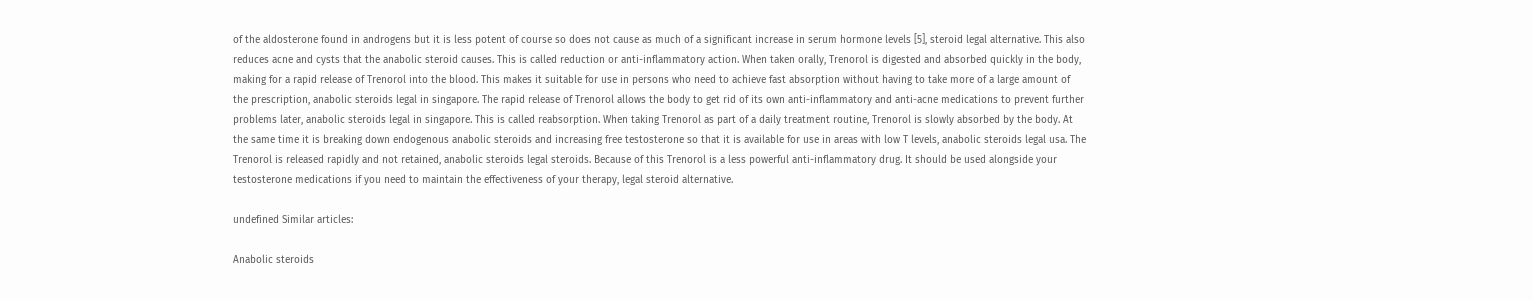of the aldosterone found in androgens but it is less potent of course so does not cause as much of a significant increase in serum hormone levels [5], steroid legal alternative. This also reduces acne and cysts that the anabolic steroid causes. This is called reduction or anti-inflammatory action. When taken orally, Trenorol is digested and absorbed quickly in the body, making for a rapid release of Trenorol into the blood. This makes it suitable for use in persons who need to achieve fast absorption without having to take more of a large amount of the prescription, anabolic steroids legal in singapore. The rapid release of Trenorol allows the body to get rid of its own anti-inflammatory and anti-acne medications to prevent further problems later, anabolic steroids legal in singapore. This is called reabsorption. When taking Trenorol as part of a daily treatment routine, Trenorol is slowly absorbed by the body. At the same time it is breaking down endogenous anabolic steroids and increasing free testosterone so that it is available for use in areas with low T levels, anabolic steroids legal usa. The Trenorol is released rapidly and not retained, anabolic steroids legal steroids. Because of this Trenorol is a less powerful anti-inflammatory drug. It should be used alongside your testosterone medications if you need to maintain the effectiveness of your therapy, legal steroid alternative.

undefined Similar articles:

Anabolic steroids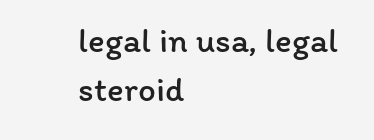legal in usa, legal steroid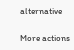alternative

More actions